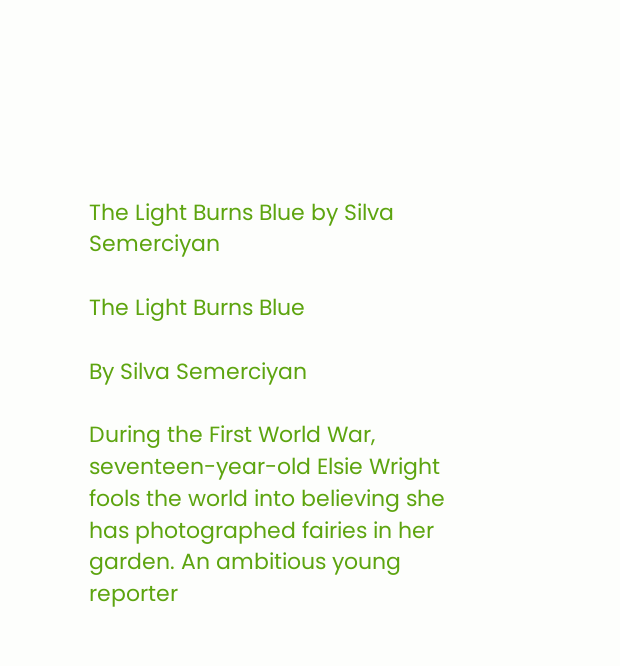The Light Burns Blue by Silva Semerciyan

The Light Burns Blue

By Silva Semerciyan

During the First World War, seventeen-year-old Elsie Wright fools the world into believing she has photographed fairies in her garden. An ambitious young reporter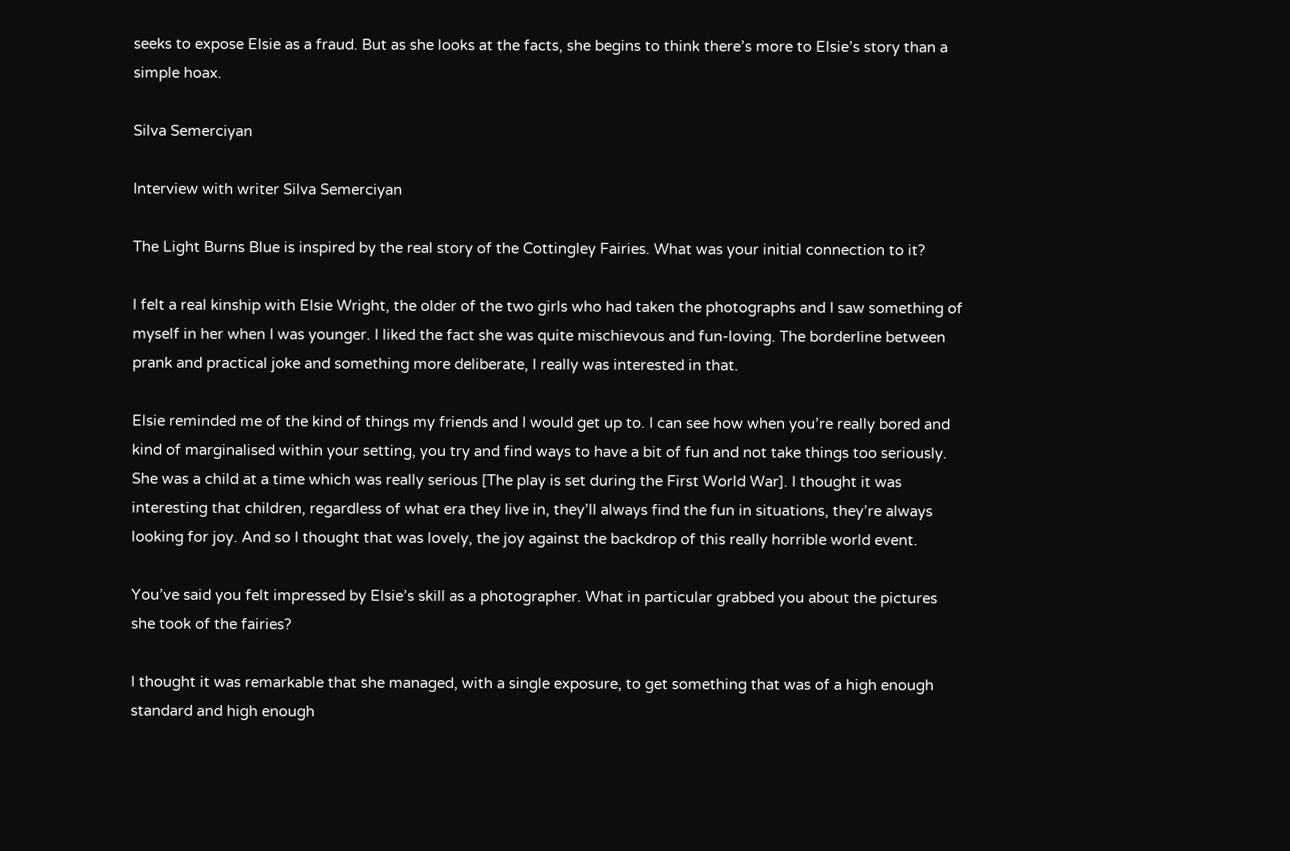seeks to expose Elsie as a fraud. But as she looks at the facts, she begins to think there’s more to Elsie’s story than a simple hoax.

Silva Semerciyan

Interview with writer Silva Semerciyan

The Light Burns Blue is inspired by the real story of the Cottingley Fairies. What was your initial connection to it?

I felt a real kinship with Elsie Wright, the older of the two girls who had taken the photographs and I saw something of myself in her when I was younger. I liked the fact she was quite mischievous and fun-loving. The borderline between prank and practical joke and something more deliberate, I really was interested in that.

Elsie reminded me of the kind of things my friends and I would get up to. I can see how when you’re really bored and kind of marginalised within your setting, you try and find ways to have a bit of fun and not take things too seriously. She was a child at a time which was really serious [The play is set during the First World War]. I thought it was interesting that children, regardless of what era they live in, they’ll always find the fun in situations, they’re always looking for joy. And so I thought that was lovely, the joy against the backdrop of this really horrible world event.

You’ve said you felt impressed by Elsie’s skill as a photographer. What in particular grabbed you about the pictures she took of the fairies?

I thought it was remarkable that she managed, with a single exposure, to get something that was of a high enough standard and high enough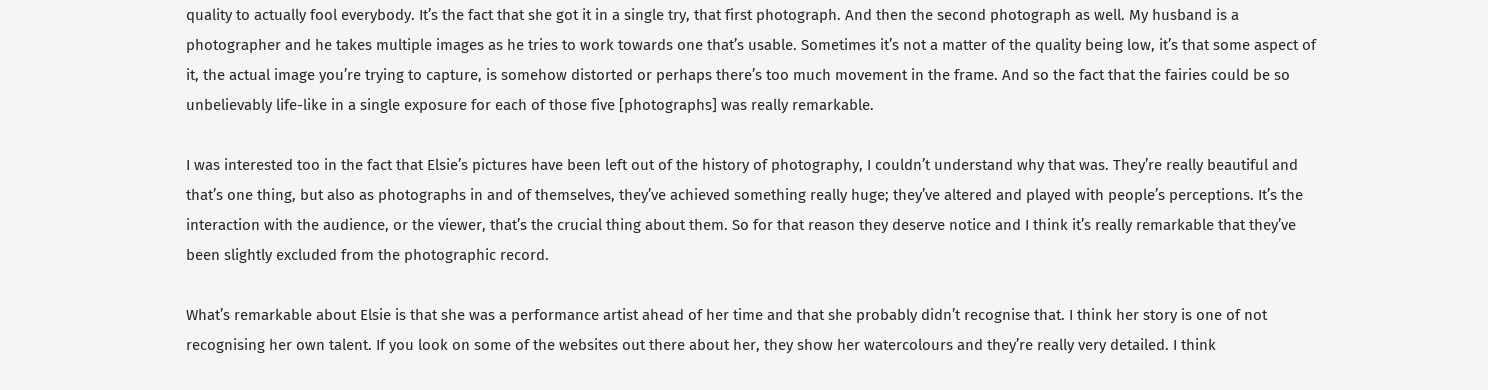quality to actually fool everybody. It’s the fact that she got it in a single try, that first photograph. And then the second photograph as well. My husband is a photographer and he takes multiple images as he tries to work towards one that’s usable. Sometimes it’s not a matter of the quality being low, it’s that some aspect of it, the actual image you’re trying to capture, is somehow distorted or perhaps there’s too much movement in the frame. And so the fact that the fairies could be so unbelievably life-like in a single exposure for each of those five [photographs] was really remarkable.

I was interested too in the fact that Elsie’s pictures have been left out of the history of photography, I couldn’t understand why that was. They’re really beautiful and that’s one thing, but also as photographs in and of themselves, they’ve achieved something really huge; they’ve altered and played with people’s perceptions. It’s the interaction with the audience, or the viewer, that’s the crucial thing about them. So for that reason they deserve notice and I think it’s really remarkable that they’ve been slightly excluded from the photographic record.

What’s remarkable about Elsie is that she was a performance artist ahead of her time and that she probably didn’t recognise that. I think her story is one of not recognising her own talent. If you look on some of the websites out there about her, they show her watercolours and they’re really very detailed. I think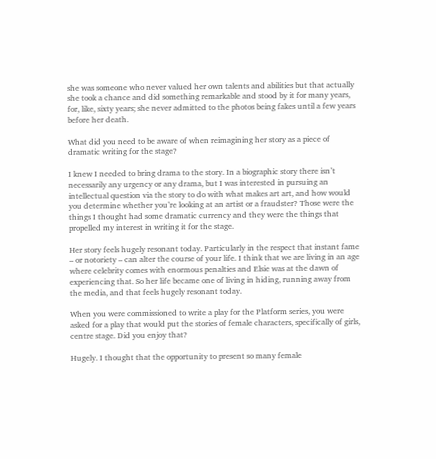she was someone who never valued her own talents and abilities but that actually she took a chance and did something remarkable and stood by it for many years, for, like, sixty years; she never admitted to the photos being fakes until a few years before her death.

What did you need to be aware of when reimagining her story as a piece of dramatic writing for the stage?

I knew I needed to bring drama to the story. In a biographic story there isn’t necessarily any urgency or any drama, but I was interested in pursuing an intellectual question via the story to do with what makes art art, and how would you determine whether you’re looking at an artist or a fraudster? Those were the things I thought had some dramatic currency and they were the things that propelled my interest in writing it for the stage.

Her story feels hugely resonant today. Particularly in the respect that instant fame – or notoriety – can alter the course of your life. I think that we are living in an age where celebrity comes with enormous penalties and Elsie was at the dawn of experiencing that. So her life became one of living in hiding, running away from the media, and that feels hugely resonant today.

When you were commissioned to write a play for the Platform series, you were asked for a play that would put the stories of female characters, specifically of girls, centre stage. Did you enjoy that?

Hugely. I thought that the opportunity to present so many female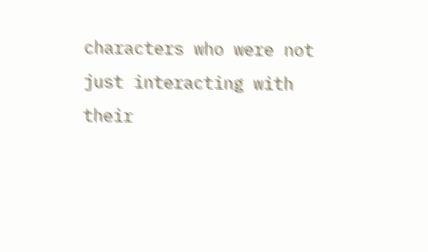characters who were not just interacting with their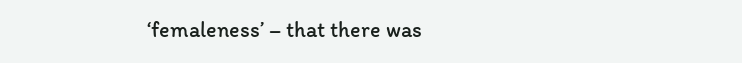‘femaleness’ – that there was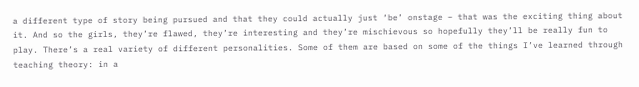a different type of story being pursued and that they could actually just ‘be’ onstage – that was the exciting thing about it. And so the girls, they’re flawed, they’re interesting and they’re mischievous so hopefully they’ll be really fun to play. There’s a real variety of different personalities. Some of them are based on some of the things I’ve learned through teaching theory: in a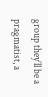group they’ll be a pragmatist, a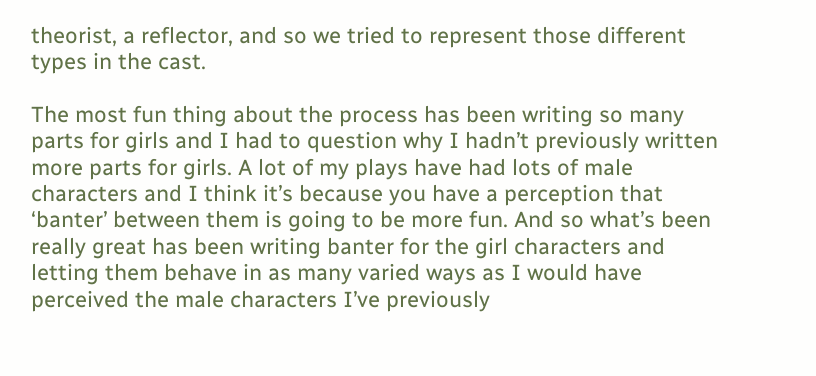theorist, a reflector, and so we tried to represent those different types in the cast.

The most fun thing about the process has been writing so many parts for girls and I had to question why I hadn’t previously written more parts for girls. A lot of my plays have had lots of male characters and I think it’s because you have a perception that ‘banter’ between them is going to be more fun. And so what’s been really great has been writing banter for the girl characters and letting them behave in as many varied ways as I would have perceived the male characters I’ve previously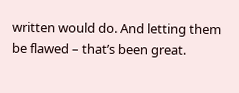written would do. And letting them be flawed – that’s been great.